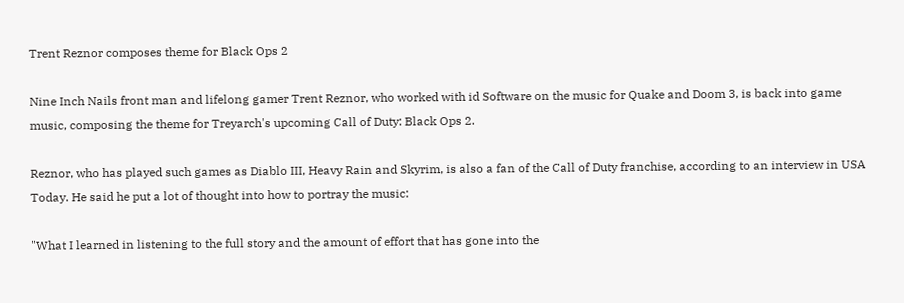Trent Reznor composes theme for Black Ops 2

Nine Inch Nails front man and lifelong gamer Trent Reznor, who worked with id Software on the music for Quake and Doom 3, is back into game music, composing the theme for Treyarch's upcoming Call of Duty: Black Ops 2.

Reznor, who has played such games as Diablo III, Heavy Rain and Skyrim, is also a fan of the Call of Duty franchise, according to an interview in USA Today. He said he put a lot of thought into how to portray the music:

"What I learned in listening to the full story and the amount of effort that has gone into the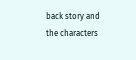back story and the characters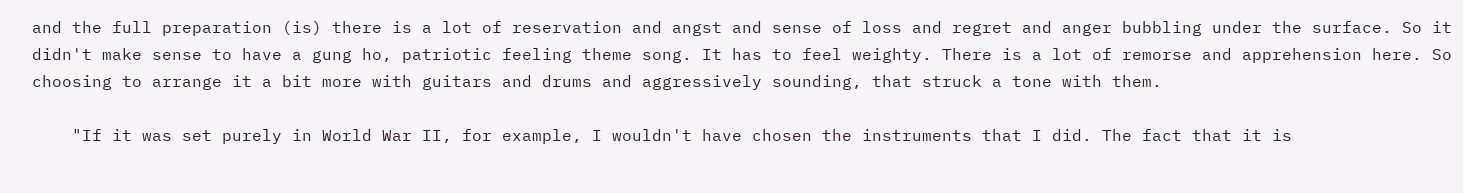and the full preparation (is) there is a lot of reservation and angst and sense of loss and regret and anger bubbling under the surface. So it didn't make sense to have a gung ho, patriotic feeling theme song. It has to feel weighty. There is a lot of remorse and apprehension here. So choosing to arrange it a bit more with guitars and drums and aggressively sounding, that struck a tone with them.

    "If it was set purely in World War II, for example, I wouldn't have chosen the instruments that I did. The fact that it is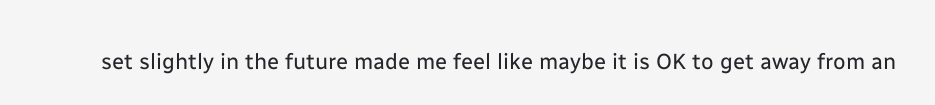set slightly in the future made me feel like maybe it is OK to get away from an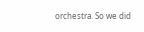orchestra. So we did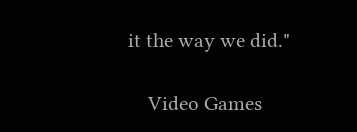it the way we did."

    Video Games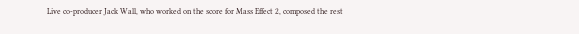Live co-producer Jack Wall, who worked on the score for Mass Effect 2, composed the rest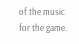of the music for the game.